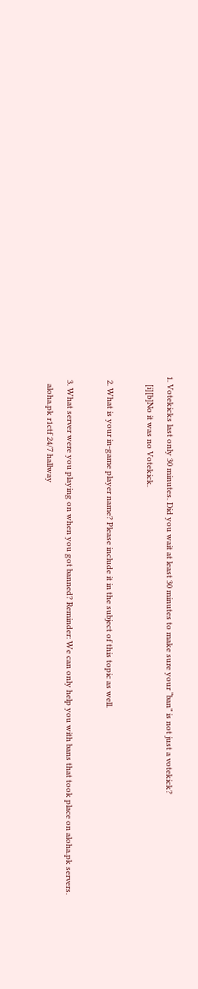1. Votekicks last only 30 minutes. Did you wait at least 30 minutes to make sure your “ban” is not just a votekick?
    [i][b]No it was no Votekick.

  2. What is your in-game player name? Please include it in the subject of this topic as well.

  3. What server were you playing on when you got banned? Reminder: We can only help you with bans that took place on aloha.pk servers.
    aloha.pk r1ctf 24/7 hallway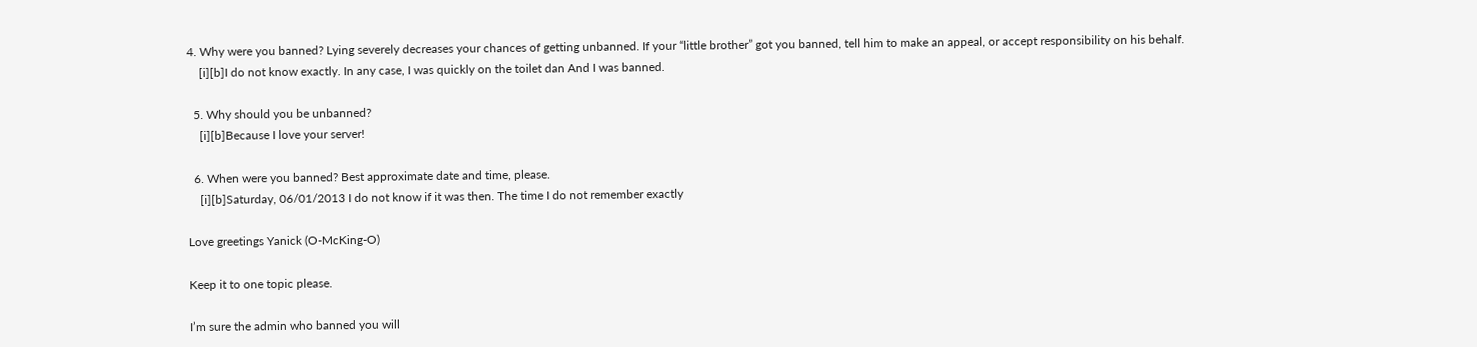4. Why were you banned? Lying severely decreases your chances of getting unbanned. If your “little brother” got you banned, tell him to make an appeal, or accept responsibility on his behalf.
    [i][b]I do not know exactly. In any case, I was quickly on the toilet dan And I was banned.

  5. Why should you be unbanned?
    [i][b]Because I love your server!

  6. When were you banned? Best approximate date and time, please.
    [i][b]Saturday, 06/01/2013 I do not know if it was then. The time I do not remember exactly

Love greetings Yanick (O-McKing-O)

Keep it to one topic please.

I’m sure the admin who banned you will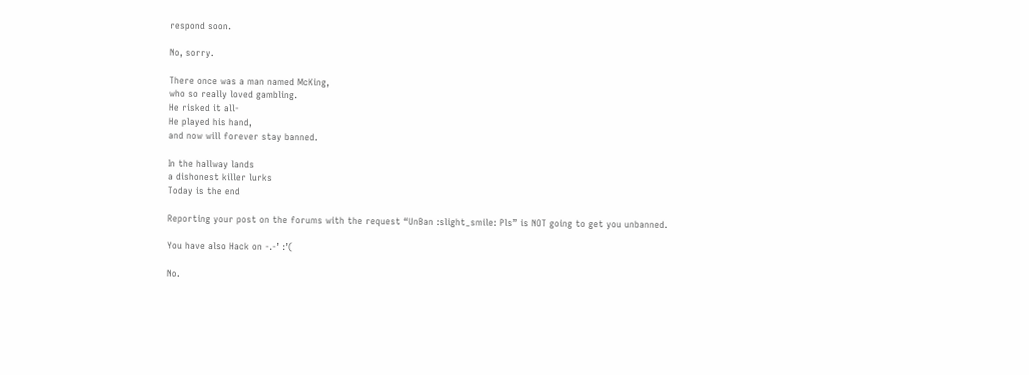respond soon.

No, sorry.

There once was a man named McKing,
who so really loved gambling.
He risked it all-
He played his hand,
and now will forever stay banned.

In the hallway lands
a dishonest killer lurks
Today is the end

Reporting your post on the forums with the request “UnBan :slight_smile: Pls” is NOT going to get you unbanned.

You have also Hack on -.-’ :’(

No.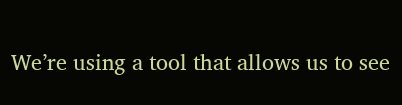We’re using a tool that allows us to see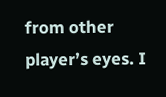from other player’s eyes. I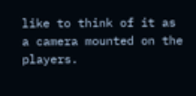like to think of it as a camera mounted on the players.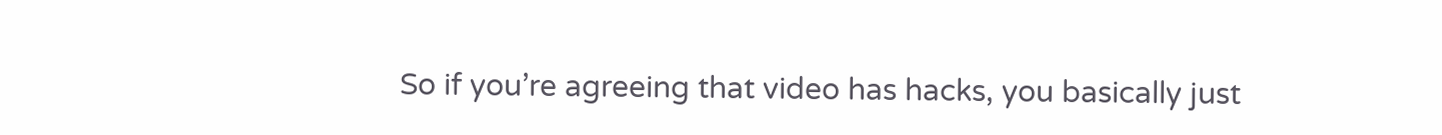So if you’re agreeing that video has hacks, you basically just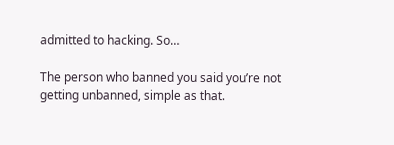admitted to hacking. So…

The person who banned you said you’re not getting unbanned, simple as that.